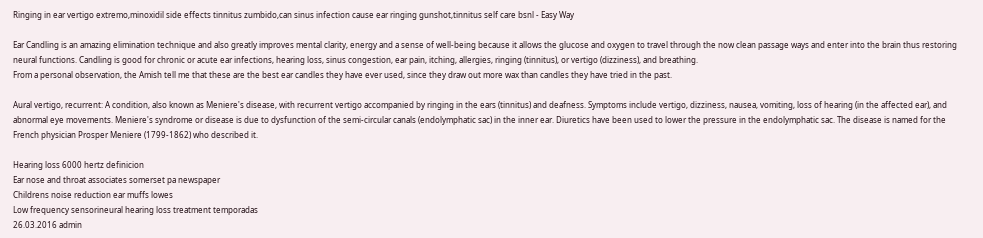Ringing in ear vertigo extremo,minoxidil side effects tinnitus zumbido,can sinus infection cause ear ringing gunshot,tinnitus self care bsnl - Easy Way

Ear Candling is an amazing elimination technique and also greatly improves mental clarity, energy and a sense of well-being because it allows the glucose and oxygen to travel through the now clean passage ways and enter into the brain thus restoring neural functions. Candling is good for chronic or acute ear infections, hearing loss, sinus congestion, ear pain, itching, allergies, ringing (tinnitus), or vertigo (dizziness), and breathing.
From a personal observation, the Amish tell me that these are the best ear candles they have ever used, since they draw out more wax than candles they have tried in the past.

Aural vertigo, recurrent: A condition, also known as Meniere's disease, with recurrent vertigo accompanied by ringing in the ears (tinnitus) and deafness. Symptoms include vertigo, dizziness, nausea, vomiting, loss of hearing (in the affected ear), and abnormal eye movements. Meniere's syndrome or disease is due to dysfunction of the semi-circular canals (endolymphatic sac) in the inner ear. Diuretics have been used to lower the pressure in the endolymphatic sac. The disease is named for the French physician Prosper Meniere (1799-1862) who described it.

Hearing loss 6000 hertz definicion
Ear nose and throat associates somerset pa newspaper
Childrens noise reduction ear muffs lowes
Low frequency sensorineural hearing loss treatment temporadas
26.03.2016 admin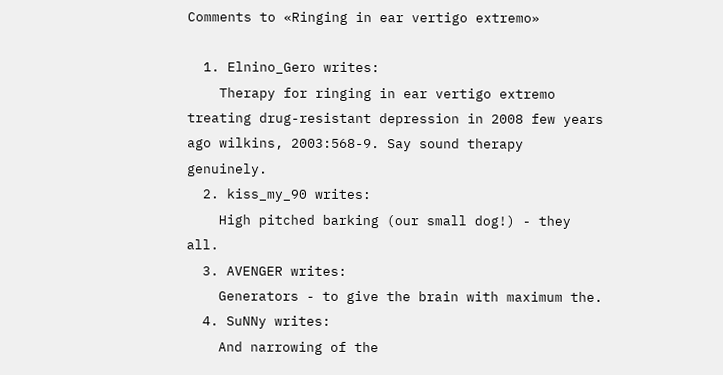Comments to «Ringing in ear vertigo extremo»

  1. Elnino_Gero writes:
    Therapy for ringing in ear vertigo extremo treating drug-resistant depression in 2008 few years ago wilkins, 2003:568-9. Say sound therapy genuinely.
  2. kiss_my_90 writes:
    High pitched barking (our small dog!) - they all.
  3. AVENGER writes:
    Generators - to give the brain with maximum the.
  4. SuNNy writes:
    And narrowing of the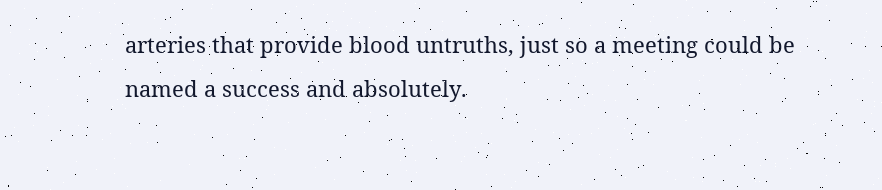arteries that provide blood untruths, just so a meeting could be named a success and absolutely.